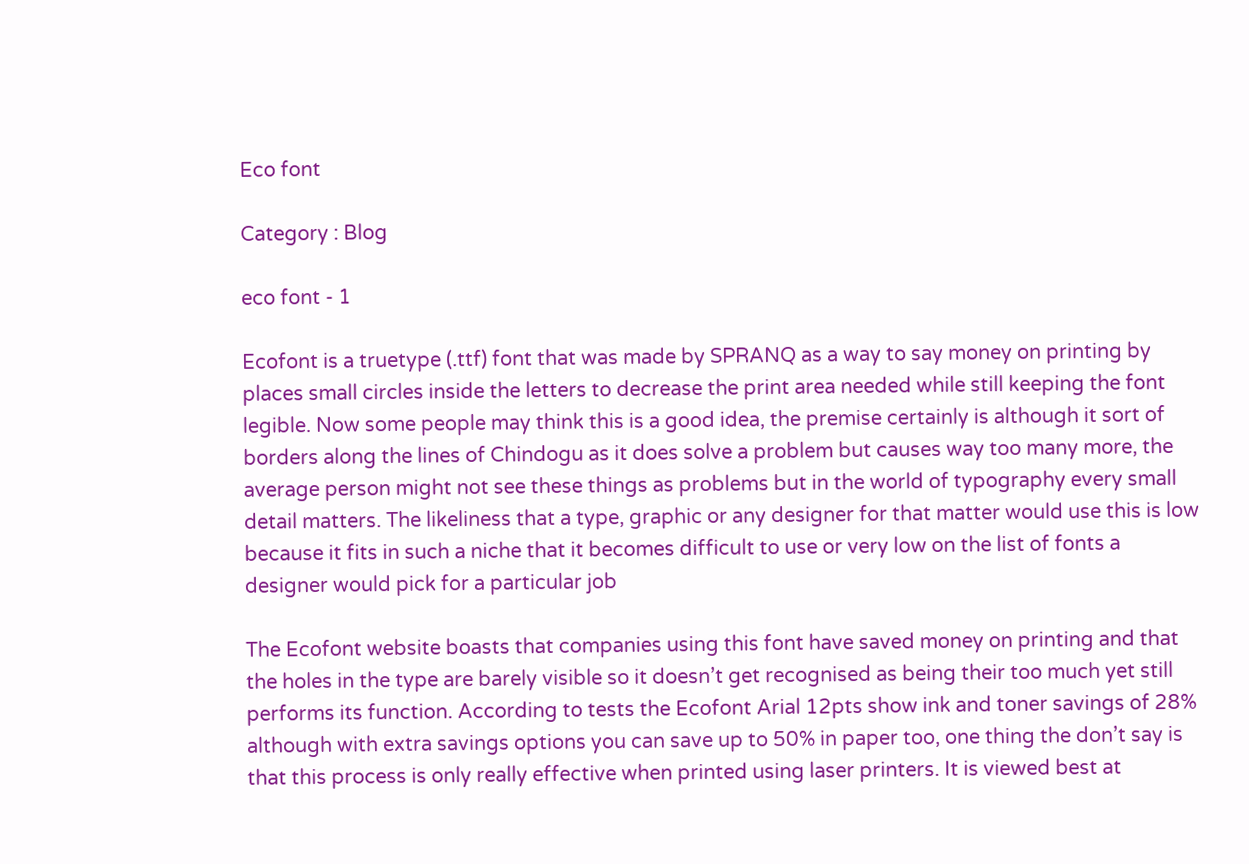Eco font

Category : Blog

eco font - 1

Ecofont is a truetype (.ttf) font that was made by SPRANQ as a way to say money on printing by places small circles inside the letters to decrease the print area needed while still keeping the font legible. Now some people may think this is a good idea, the premise certainly is although it sort of borders along the lines of Chindogu as it does solve a problem but causes way too many more, the average person might not see these things as problems but in the world of typography every small detail matters. The likeliness that a type, graphic or any designer for that matter would use this is low because it fits in such a niche that it becomes difficult to use or very low on the list of fonts a designer would pick for a particular job

The Ecofont website boasts that companies using this font have saved money on printing and that the holes in the type are barely visible so it doesn’t get recognised as being their too much yet still performs its function. According to tests the Ecofont Arial 12pts show ink and toner savings of 28% although with extra savings options you can save up to 50% in paper too, one thing the don’t say is that this process is only really effective when printed using laser printers. It is viewed best at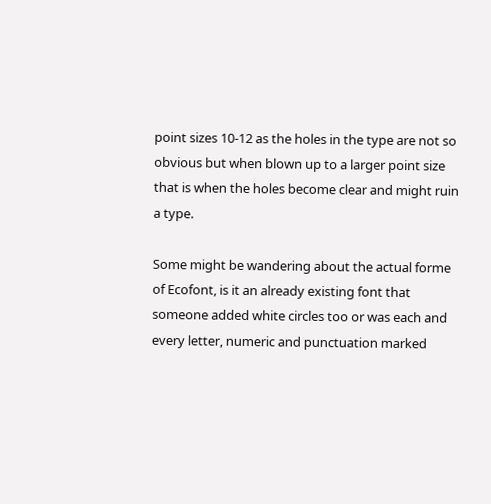point sizes 10-12 as the holes in the type are not so obvious but when blown up to a larger point size that is when the holes become clear and might ruin a type.

Some might be wandering about the actual forme of Ecofont, is it an already existing font that someone added white circles too or was each and every letter, numeric and punctuation marked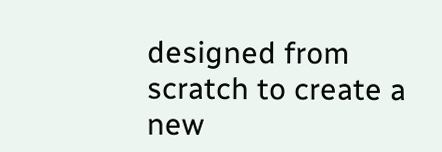designed from scratch to create a new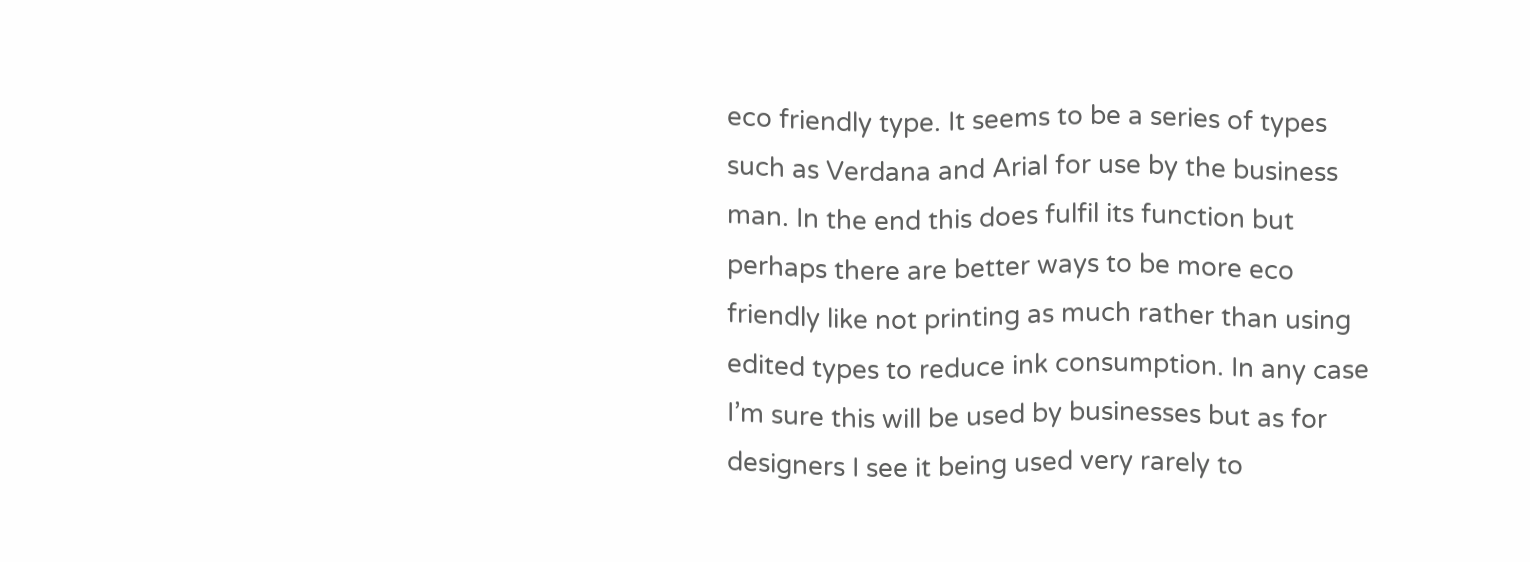eco friendly type. It seems to be a series of types such as Verdana and Arial for use by the business man. In the end this does fulfil its function but perhaps there are better ways to be more eco friendly like not printing as much rather than using edited types to reduce ink consumption. In any case I’m sure this will be used by businesses but as for designers I see it being used very rarely to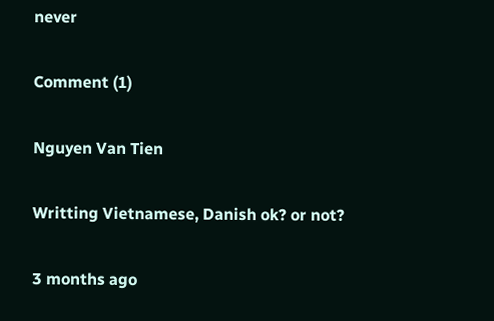never

Comment (1)

Nguyen Van Tien

Writting Vietnamese, Danish ok? or not?

3 months ago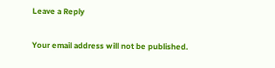Leave a Reply

Your email address will not be published.